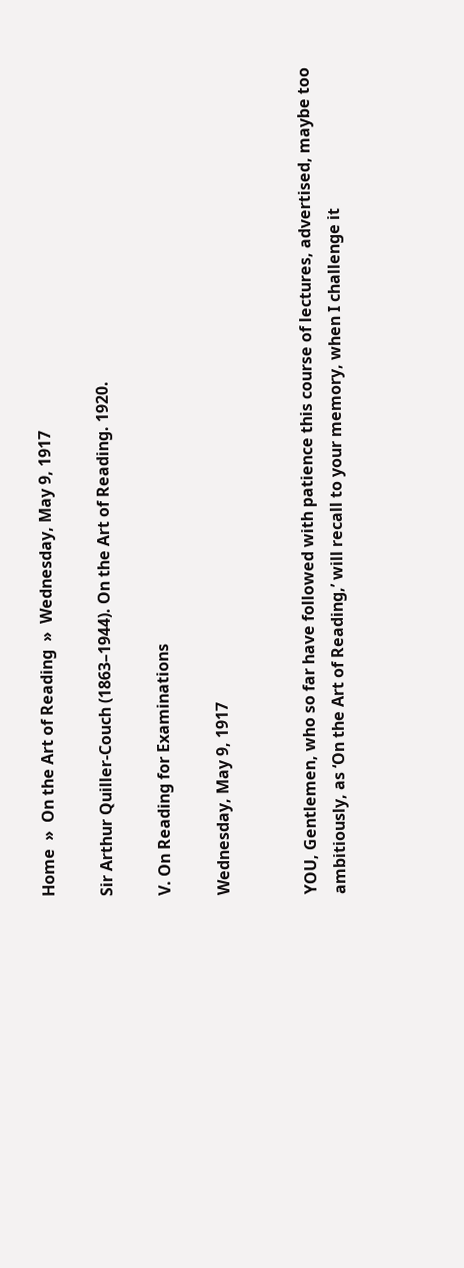Home  »  On the Art of Reading  »  Wednesday, May 9, 1917

Sir Arthur Quiller-Couch (1863–1944). On the Art of Reading. 1920.

V. On Reading for Examinations

Wednesday, May 9, 1917


YOU, Gentlemen, who so far have followed with patience this course of lectures, advertised, maybe too ambitiously, as ‘On the Art of Reading,’ will recall to your memory, when I challenge it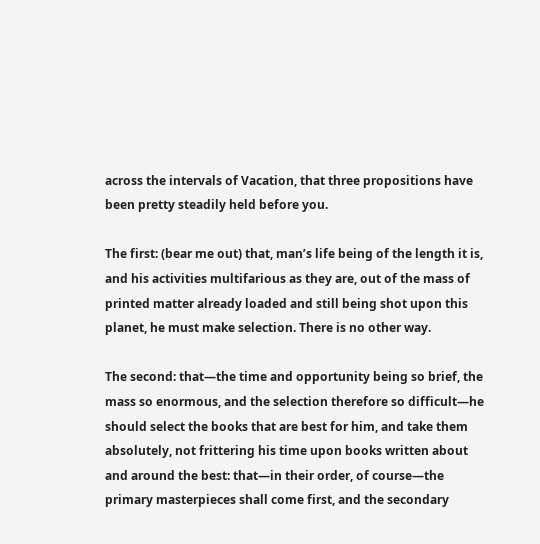across the intervals of Vacation, that three propositions have been pretty steadily held before you.

The first: (bear me out) that, man’s life being of the length it is, and his activities multifarious as they are, out of the mass of printed matter already loaded and still being shot upon this planet, he must make selection. There is no other way.

The second: that—the time and opportunity being so brief, the mass so enormous, and the selection therefore so difficult—he should select the books that are best for him, and take them absolutely, not frittering his time upon books written about and around the best: that—in their order, of course—the primary masterpieces shall come first, and the secondary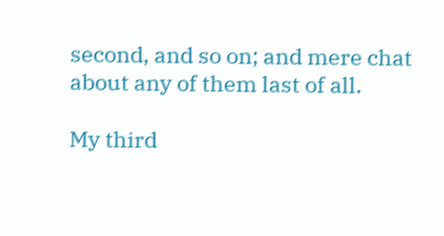second, and so on; and mere chat about any of them last of all.

My third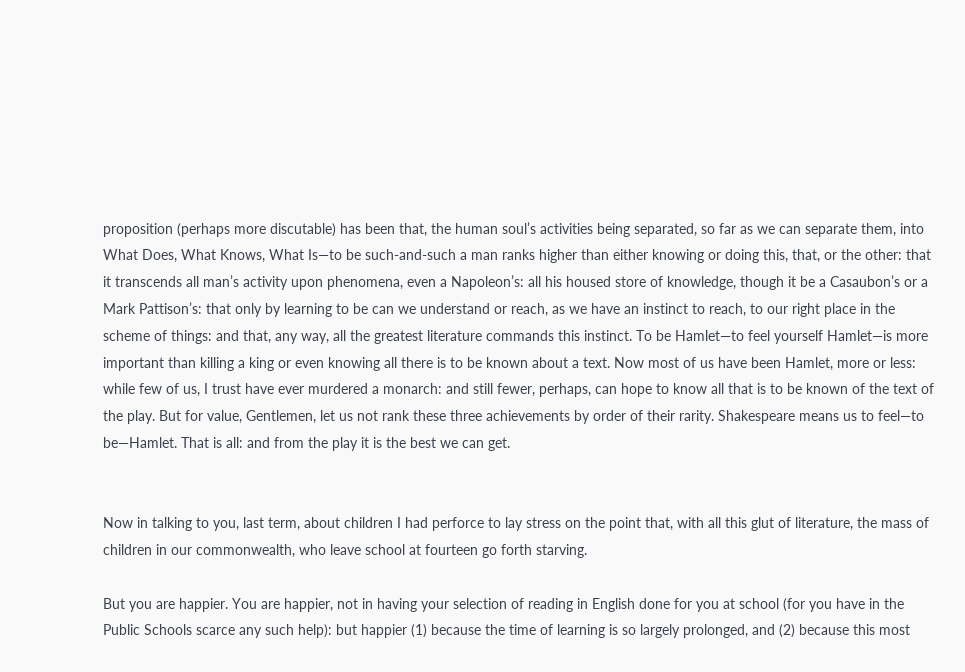proposition (perhaps more discutable) has been that, the human soul’s activities being separated, so far as we can separate them, into What Does, What Knows, What Is—to be such-and-such a man ranks higher than either knowing or doing this, that, or the other: that it transcends all man’s activity upon phenomena, even a Napoleon’s: all his housed store of knowledge, though it be a Casaubon’s or a Mark Pattison’s: that only by learning to be can we understand or reach, as we have an instinct to reach, to our right place in the scheme of things: and that, any way, all the greatest literature commands this instinct. To be Hamlet—to feel yourself Hamlet—is more important than killing a king or even knowing all there is to be known about a text. Now most of us have been Hamlet, more or less: while few of us, I trust have ever murdered a monarch: and still fewer, perhaps, can hope to know all that is to be known of the text of the play. But for value, Gentlemen, let us not rank these three achievements by order of their rarity. Shakespeare means us to feel—to be—Hamlet. That is all: and from the play it is the best we can get.


Now in talking to you, last term, about children I had perforce to lay stress on the point that, with all this glut of literature, the mass of children in our commonwealth, who leave school at fourteen go forth starving.

But you are happier. You are happier, not in having your selection of reading in English done for you at school (for you have in the Public Schools scarce any such help): but happier (1) because the time of learning is so largely prolonged, and (2) because this most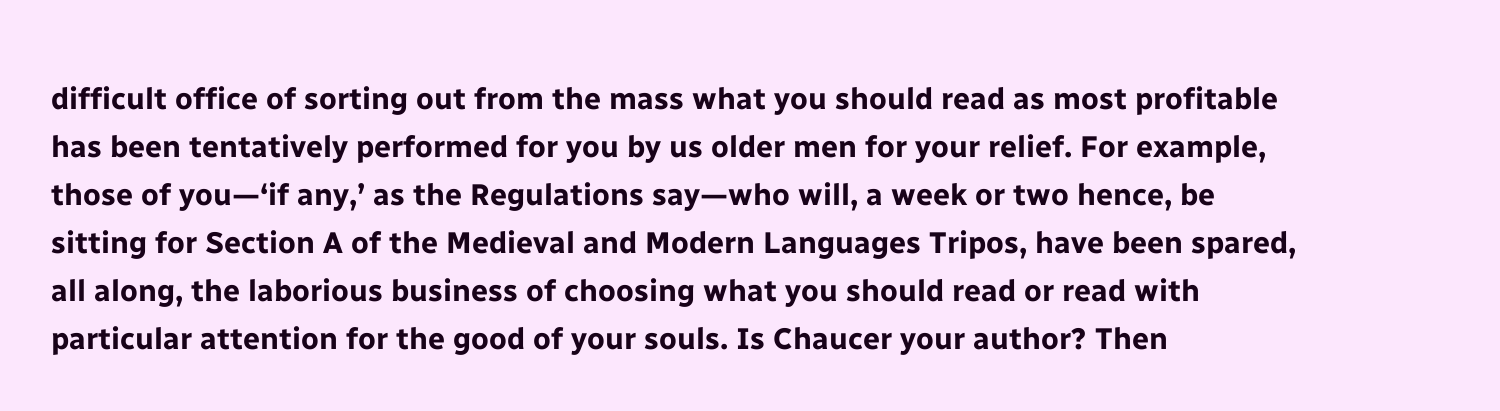difficult office of sorting out from the mass what you should read as most profitable has been tentatively performed for you by us older men for your relief. For example, those of you—‘if any,’ as the Regulations say—who will, a week or two hence, be sitting for Section A of the Medieval and Modern Languages Tripos, have been spared, all along, the laborious business of choosing what you should read or read with particular attention for the good of your souls. Is Chaucer your author? Then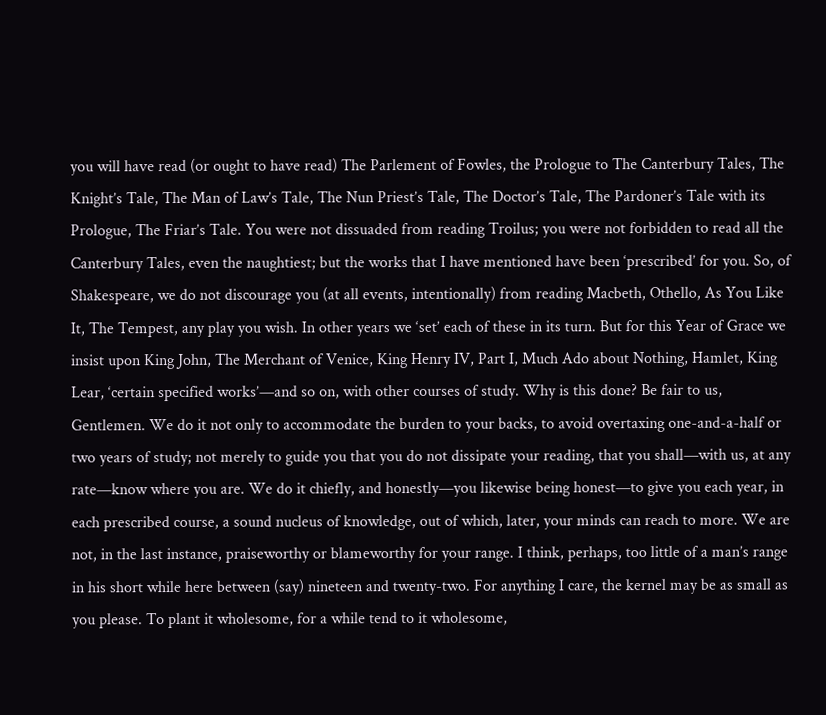you will have read (or ought to have read) The Parlement of Fowles, the Prologue to The Canterbury Tales, The Knight’s Tale, The Man of Law’s Tale, The Nun Priest’s Tale, The Doctor’s Tale, The Pardoner’s Tale with its Prologue, The Friar’s Tale. You were not dissuaded from reading Troilus; you were not forbidden to read all the Canterbury Tales, even the naughtiest; but the works that I have mentioned have been ‘prescribed’ for you. So, of Shakespeare, we do not discourage you (at all events, intentionally) from reading Macbeth, Othello, As You Like It, The Tempest, any play you wish. In other years we ‘set’ each of these in its turn. But for this Year of Grace we insist upon King John, The Merchant of Venice, King Henry IV, Part I, Much Ado about Nothing, Hamlet, King Lear, ‘certain specified works’—and so on, with other courses of study. Why is this done? Be fair to us, Gentlemen. We do it not only to accommodate the burden to your backs, to avoid overtaxing one-and-a-half or two years of study; not merely to guide you that you do not dissipate your reading, that you shall—with us, at any rate—know where you are. We do it chiefly, and honestly—you likewise being honest—to give you each year, in each prescribed course, a sound nucleus of knowledge, out of which, later, your minds can reach to more. We are not, in the last instance, praiseworthy or blameworthy for your range. I think, perhaps, too little of a man’s range in his short while here between (say) nineteen and twenty-two. For anything I care, the kernel may be as small as you please. To plant it wholesome, for a while tend to it wholesome,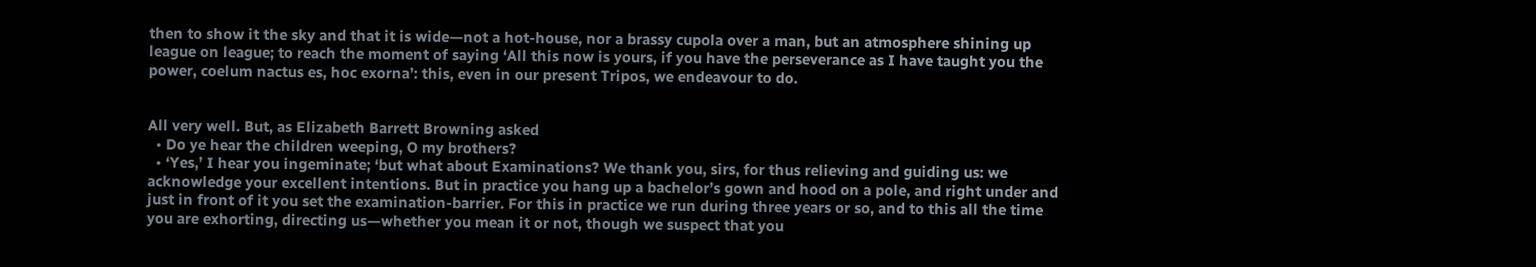then to show it the sky and that it is wide—not a hot-house, nor a brassy cupola over a man, but an atmosphere shining up league on league; to reach the moment of saying ‘All this now is yours, if you have the perseverance as I have taught you the power, coelum nactus es, hoc exorna’: this, even in our present Tripos, we endeavour to do.


All very well. But, as Elizabeth Barrett Browning asked
  • Do ye hear the children weeping, O my brothers?
  • ‘Yes,’ I hear you ingeminate; ‘but what about Examinations? We thank you, sirs, for thus relieving and guiding us: we acknowledge your excellent intentions. But in practice you hang up a bachelor’s gown and hood on a pole, and right under and just in front of it you set the examination-barrier. For this in practice we run during three years or so, and to this all the time you are exhorting, directing us—whether you mean it or not, though we suspect that you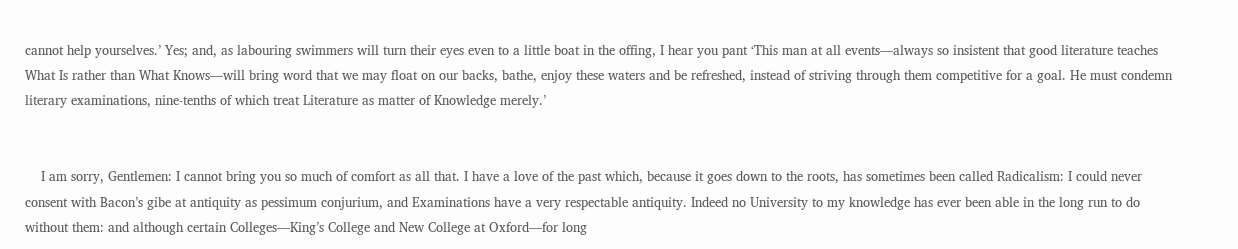cannot help yourselves.’ Yes; and, as labouring swimmers will turn their eyes even to a little boat in the offing, I hear you pant ‘This man at all events—always so insistent that good literature teaches What Is rather than What Knows—will bring word that we may float on our backs, bathe, enjoy these waters and be refreshed, instead of striving through them competitive for a goal. He must condemn literary examinations, nine-tenths of which treat Literature as matter of Knowledge merely.’


    I am sorry, Gentlemen: I cannot bring you so much of comfort as all that. I have a love of the past which, because it goes down to the roots, has sometimes been called Radicalism: I could never consent with Bacon’s gibe at antiquity as pessimum conjurium, and Examinations have a very respectable antiquity. Indeed no University to my knowledge has ever been able in the long run to do without them: and although certain Colleges—King’s College and New College at Oxford—for long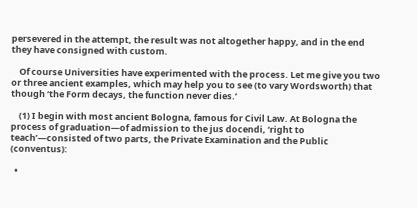persevered in the attempt, the result was not altogether happy, and in the end they have consigned with custom.

    Of course Universities have experimented with the process. Let me give you two or three ancient examples, which may help you to see (to vary Wordsworth) that though ‘the Form decays, the function never dies.’

    (1) I begin with most ancient Bologna, famous for Civil Law. At Bologna the process of graduation—of admission to the jus docendi, ‘right to teach’—consisted of two parts, the Private Examination and the Public (conventus):

  •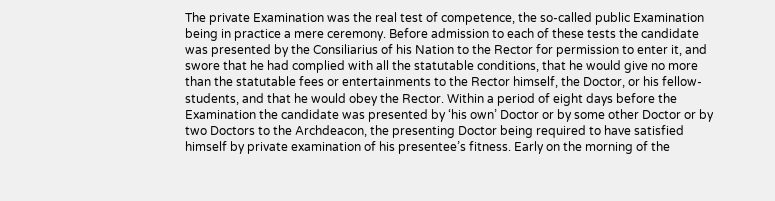The private Examination was the real test of competence, the so-called public Examination being in practice a mere ceremony. Before admission to each of these tests the candidate was presented by the Consiliarius of his Nation to the Rector for permission to enter it, and swore that he had complied with all the statutable conditions, that he would give no more than the statutable fees or entertainments to the Rector himself, the Doctor, or his fellow-students, and that he would obey the Rector. Within a period of eight days before the Examination the candidate was presented by ‘his own’ Doctor or by some other Doctor or by two Doctors to the Archdeacon, the presenting Doctor being required to have satisfied himself by private examination of his presentee’s fitness. Early on the morning of the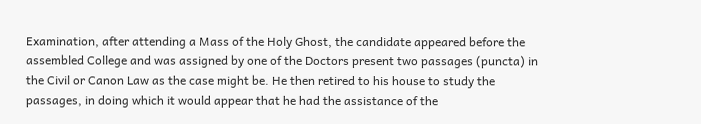Examination, after attending a Mass of the Holy Ghost, the candidate appeared before the assembled College and was assigned by one of the Doctors present two passages (puncta) in the Civil or Canon Law as the case might be. He then retired to his house to study the passages, in doing which it would appear that he had the assistance of the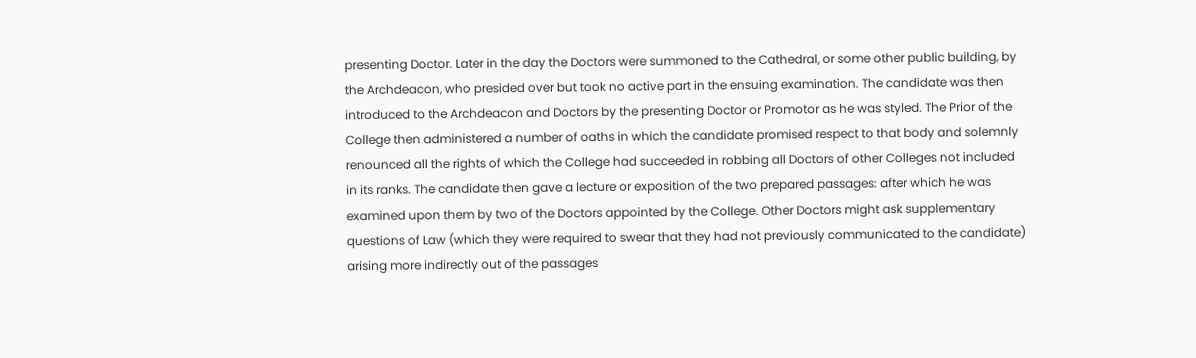presenting Doctor. Later in the day the Doctors were summoned to the Cathedral, or some other public building, by the Archdeacon, who presided over but took no active part in the ensuing examination. The candidate was then introduced to the Archdeacon and Doctors by the presenting Doctor or Promotor as he was styled. The Prior of the College then administered a number of oaths in which the candidate promised respect to that body and solemnly renounced all the rights of which the College had succeeded in robbing all Doctors of other Colleges not included in its ranks. The candidate then gave a lecture or exposition of the two prepared passages: after which he was examined upon them by two of the Doctors appointed by the College. Other Doctors might ask supplementary questions of Law (which they were required to swear that they had not previously communicated to the candidate) arising more indirectly out of the passages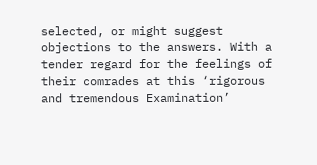selected, or might suggest objections to the answers. With a tender regard for the feelings of their comrades at this ‘rigorous and tremendous Examination’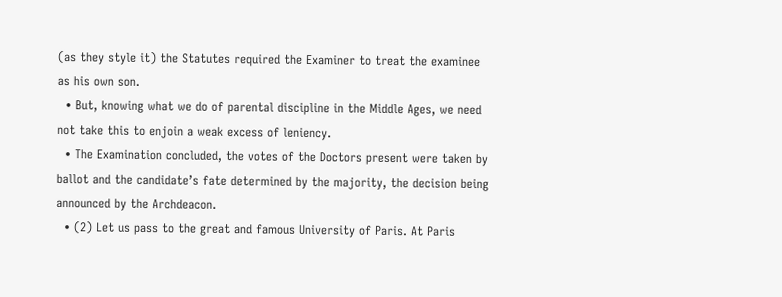(as they style it) the Statutes required the Examiner to treat the examinee as his own son.
  • But, knowing what we do of parental discipline in the Middle Ages, we need not take this to enjoin a weak excess of leniency.
  • The Examination concluded, the votes of the Doctors present were taken by ballot and the candidate’s fate determined by the majority, the decision being announced by the Archdeacon.
  • (2) Let us pass to the great and famous University of Paris. At Paris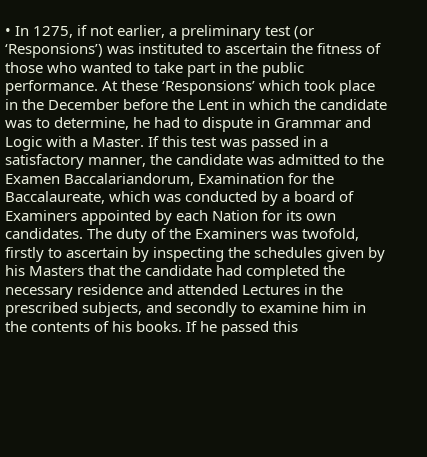• In 1275, if not earlier, a preliminary test (or ‘Responsions’) was instituted to ascertain the fitness of those who wanted to take part in the public performance. At these ‘Responsions’ which took place in the December before the Lent in which the candidate was to determine, he had to dispute in Grammar and Logic with a Master. If this test was passed in a satisfactory manner, the candidate was admitted to the Examen Baccalariandorum, Examination for the Baccalaureate, which was conducted by a board of Examiners appointed by each Nation for its own candidates. The duty of the Examiners was twofold, firstly to ascertain by inspecting the schedules given by his Masters that the candidate had completed the necessary residence and attended Lectures in the prescribed subjects, and secondly to examine him in the contents of his books. If he passed this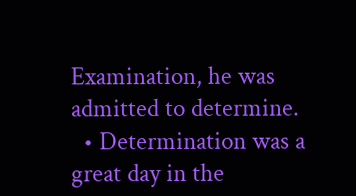Examination, he was admitted to determine.
  • Determination was a great day in the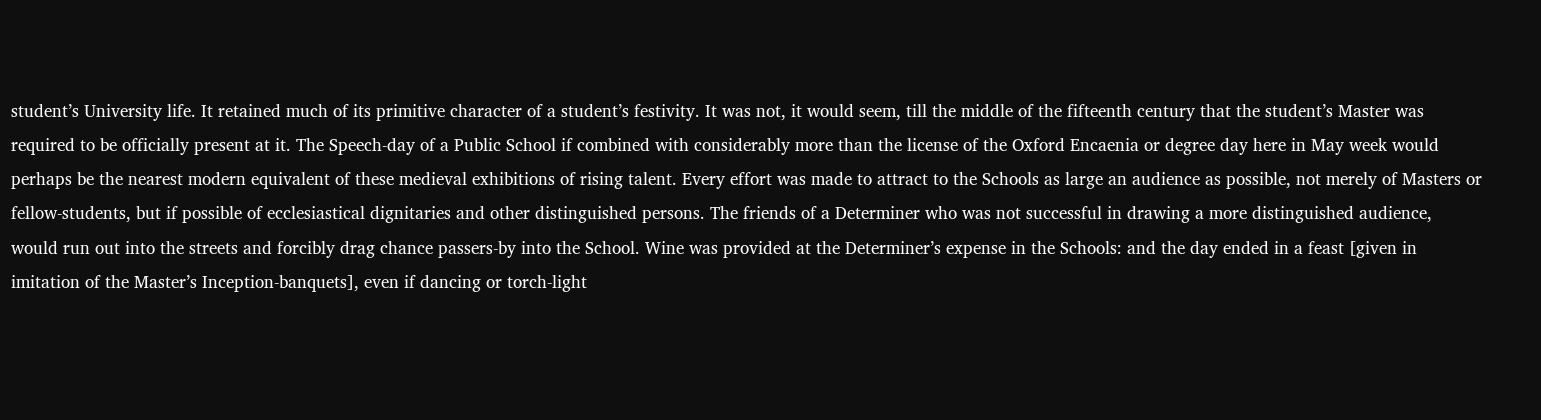student’s University life. It retained much of its primitive character of a student’s festivity. It was not, it would seem, till the middle of the fifteenth century that the student’s Master was required to be officially present at it. The Speech-day of a Public School if combined with considerably more than the license of the Oxford Encaenia or degree day here in May week would perhaps be the nearest modern equivalent of these medieval exhibitions of rising talent. Every effort was made to attract to the Schools as large an audience as possible, not merely of Masters or fellow-students, but if possible of ecclesiastical dignitaries and other distinguished persons. The friends of a Determiner who was not successful in drawing a more distinguished audience, would run out into the streets and forcibly drag chance passers-by into the School. Wine was provided at the Determiner’s expense in the Schools: and the day ended in a feast [given in imitation of the Master’s Inception-banquets], even if dancing or torch-light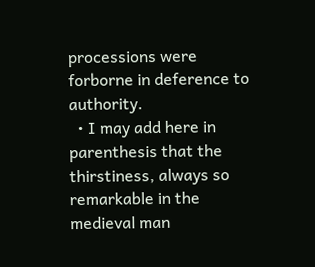processions were forborne in deference to authority.
  • I may add here in parenthesis that the thirstiness, always so remarkable in the medieval man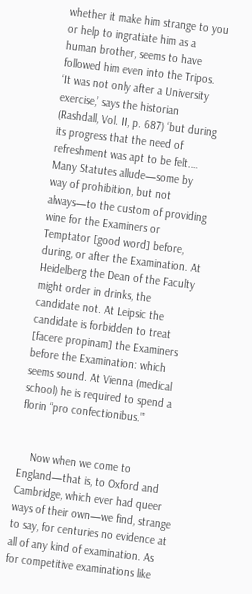whether it make him strange to you or help to ingratiate him as a human brother, seems to have followed him even into the Tripos. ‘It was not only after a University exercise,’ says the historian (Rashdall, Vol. II, p. 687) ‘but during its progress that the need of refreshment was apt to be felt.… Many Statutes allude—some by way of prohibition, but not always—to the custom of providing wine for the Examiners or Temptator [good word] before, during, or after the Examination. At Heidelberg the Dean of the Faculty might order in drinks, the candidate not. At Leipsic the candidate is forbidden to treat [facere propinam] the Examiners before the Examination: which seems sound. At Vienna (medical school) he is required to spend a florin “pro confectionibus.”’


    Now when we come to England—that is, to Oxford and Cambridge, which ever had queer ways of their own—we find, strange to say, for centuries no evidence at all of any kind of examination. As for competitive examinations like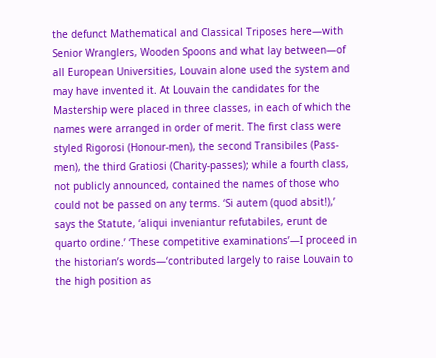the defunct Mathematical and Classical Triposes here—with Senior Wranglers, Wooden Spoons and what lay between—of all European Universities, Louvain alone used the system and may have invented it. At Louvain the candidates for the Mastership were placed in three classes, in each of which the names were arranged in order of merit. The first class were styled Rigorosi (Honour-men), the second Transibiles (Pass-men), the third Gratiosi (Charity-passes); while a fourth class, not publicly announced, contained the names of those who could not be passed on any terms. ‘Si autem (quod absit!),’ says the Statute, ‘aliqui inveniantur refutabiles, erunt de quarto ordine.’ ‘These competitive examinations’—I proceed in the historian’s words—‘contributed largely to raise Louvain to the high position as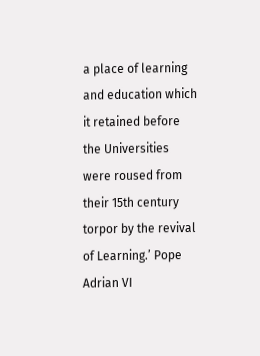a place of learning and education which it retained before the Universities were roused from their 15th century torpor by the revival of Learning.’ Pope Adrian VI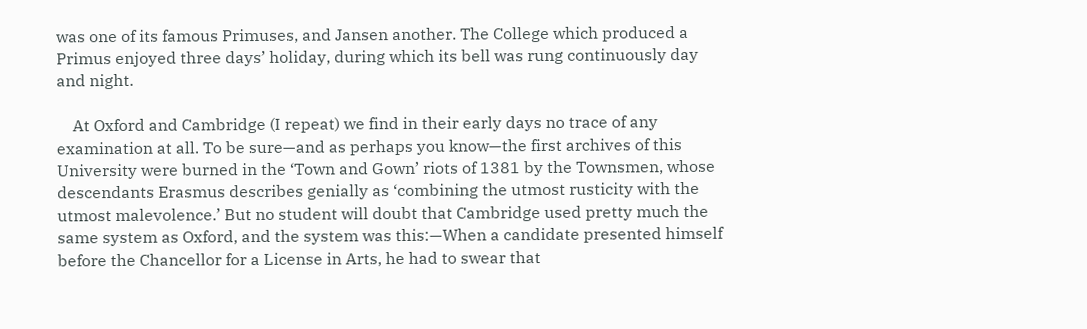was one of its famous Primuses, and Jansen another. The College which produced a Primus enjoyed three days’ holiday, during which its bell was rung continuously day and night.

    At Oxford and Cambridge (I repeat) we find in their early days no trace of any examination at all. To be sure—and as perhaps you know—the first archives of this University were burned in the ‘Town and Gown’ riots of 1381 by the Townsmen, whose descendants Erasmus describes genially as ‘combining the utmost rusticity with the utmost malevolence.’ But no student will doubt that Cambridge used pretty much the same system as Oxford, and the system was this:—When a candidate presented himself before the Chancellor for a License in Arts, he had to swear that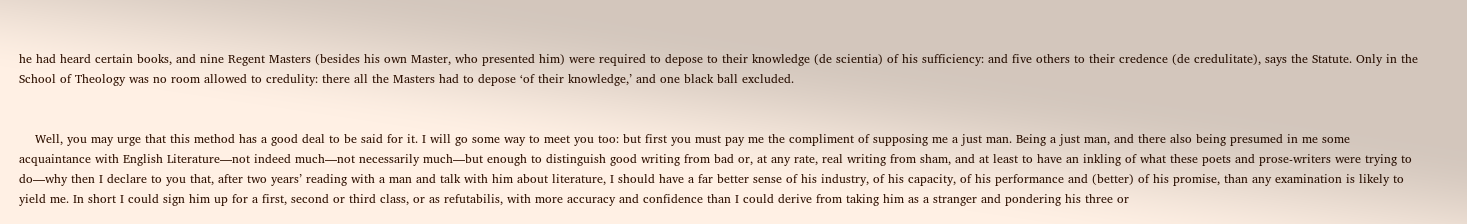he had heard certain books, and nine Regent Masters (besides his own Master, who presented him) were required to depose to their knowledge (de scientia) of his sufficiency: and five others to their credence (de credulitate), says the Statute. Only in the School of Theology was no room allowed to credulity: there all the Masters had to depose ‘of their knowledge,’ and one black ball excluded.


    Well, you may urge that this method has a good deal to be said for it. I will go some way to meet you too: but first you must pay me the compliment of supposing me a just man. Being a just man, and there also being presumed in me some acquaintance with English Literature—not indeed much—not necessarily much—but enough to distinguish good writing from bad or, at any rate, real writing from sham, and at least to have an inkling of what these poets and prose-writers were trying to do—why then I declare to you that, after two years’ reading with a man and talk with him about literature, I should have a far better sense of his industry, of his capacity, of his performance and (better) of his promise, than any examination is likely to yield me. In short I could sign him up for a first, second or third class, or as refutabilis, with more accuracy and confidence than I could derive from taking him as a stranger and pondering his three or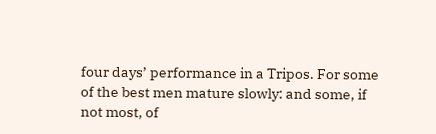four days’ performance in a Tripos. For some of the best men mature slowly: and some, if not most, of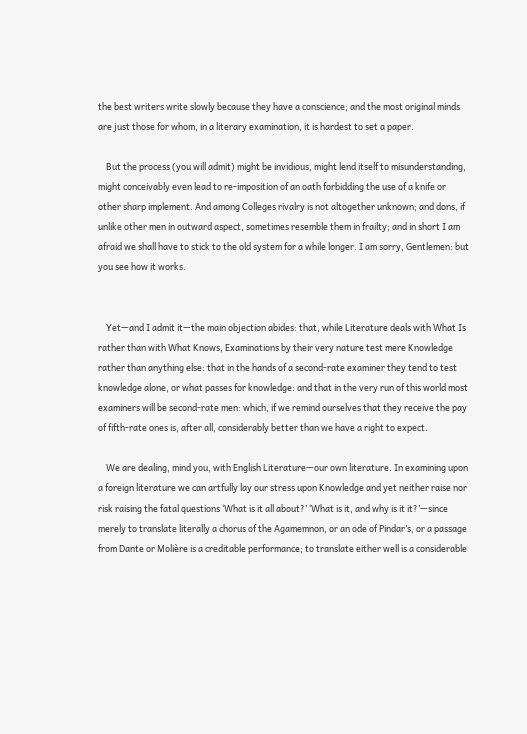the best writers write slowly because they have a conscience; and the most original minds are just those for whom, in a literary examination, it is hardest to set a paper.

    But the process (you will admit) might be invidious, might lend itself to misunderstanding, might conceivably even lead to re-imposition of an oath forbidding the use of a knife or other sharp implement. And among Colleges rivalry is not altogether unknown; and dons, if unlike other men in outward aspect, sometimes resemble them in frailty; and in short I am afraid we shall have to stick to the old system for a while longer. I am sorry, Gentlemen: but you see how it works.


    Yet—and I admit it—the main objection abides: that, while Literature deals with What Is rather than with What Knows, Examinations by their very nature test mere Knowledge rather than anything else: that in the hands of a second-rate examiner they tend to test knowledge alone, or what passes for knowledge: and that in the very run of this world most examiners will be second-rate men: which, if we remind ourselves that they receive the pay of fifth-rate ones is, after all, considerably better than we have a right to expect.

    We are dealing, mind you, with English Literature—our own literature. In examining upon a foreign literature we can artfully lay our stress upon Knowledge and yet neither raise nor risk raising the fatal questions ‘What is it all about?’ ‘What is it, and why is it it?’—since merely to translate literally a chorus of the Agamemnon, or an ode of Pindar’s, or a passage from Dante or Molière is a creditable performance; to translate either well is a considerable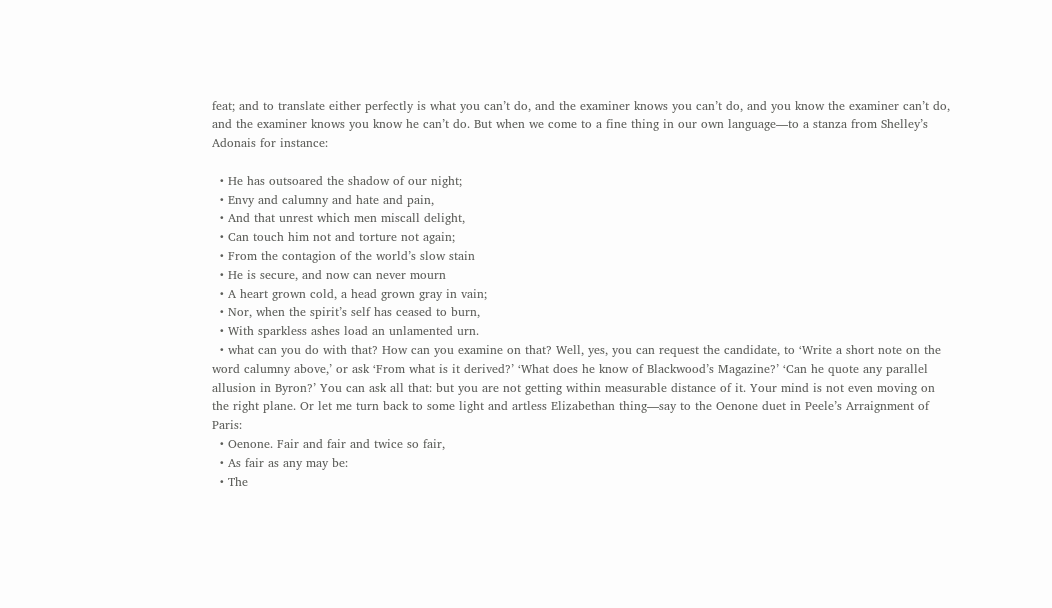feat; and to translate either perfectly is what you can’t do, and the examiner knows you can’t do, and you know the examiner can’t do, and the examiner knows you know he can’t do. But when we come to a fine thing in our own language—to a stanza from Shelley’s Adonais for instance:

  • He has outsoared the shadow of our night;
  • Envy and calumny and hate and pain,
  • And that unrest which men miscall delight,
  • Can touch him not and torture not again;
  • From the contagion of the world’s slow stain
  • He is secure, and now can never mourn
  • A heart grown cold, a head grown gray in vain;
  • Nor, when the spirit’s self has ceased to burn,
  • With sparkless ashes load an unlamented urn.
  • what can you do with that? How can you examine on that? Well, yes, you can request the candidate, to ‘Write a short note on the word calumny above,’ or ask ‘From what is it derived?’ ‘What does he know of Blackwood’s Magazine?’ ‘Can he quote any parallel allusion in Byron?’ You can ask all that: but you are not getting within measurable distance of it. Your mind is not even moving on the right plane. Or let me turn back to some light and artless Elizabethan thing—say to the Oenone duet in Peele’s Arraignment of Paris:
  • Oenone. Fair and fair and twice so fair,
  • As fair as any may be:
  • The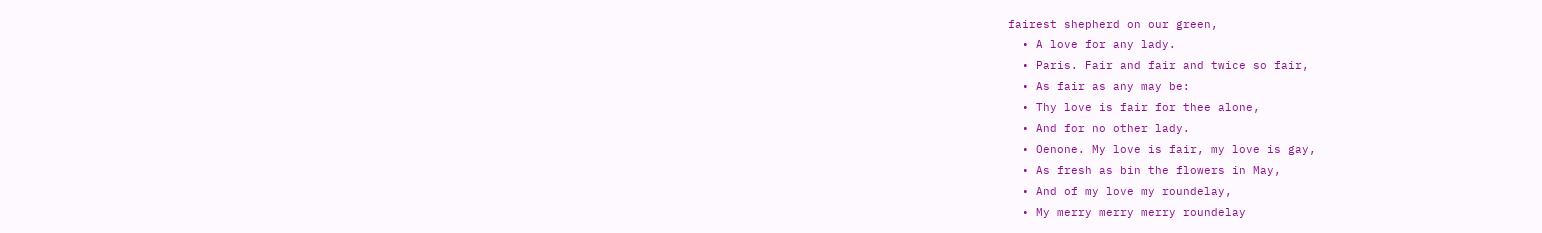fairest shepherd on our green,
  • A love for any lady.
  • Paris. Fair and fair and twice so fair,
  • As fair as any may be:
  • Thy love is fair for thee alone,
  • And for no other lady.
  • Oenone. My love is fair, my love is gay,
  • As fresh as bin the flowers in May,
  • And of my love my roundelay,
  • My merry merry merry roundelay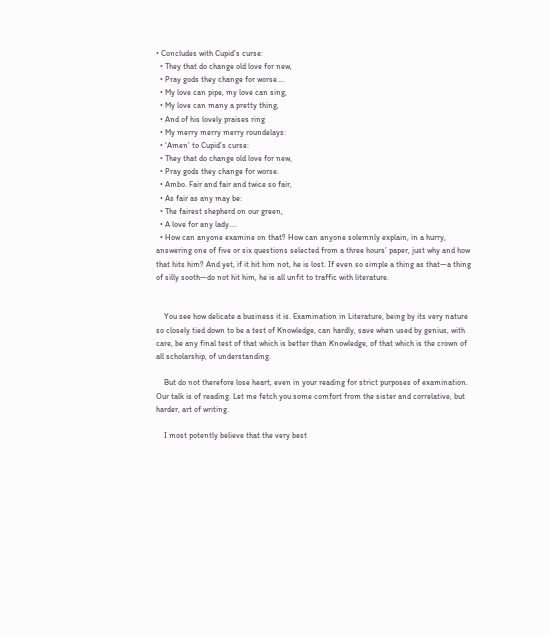• Concludes with Cupid’s curse:
  • They that do change old love for new,
  • Pray gods they change for worse.…
  • My love can pipe, my love can sing,
  • My love can many a pretty thing,
  • And of his lovely praises ring
  • My merry merry merry roundelays:
  • ‘Amen’ to Cupid’s curse:
  • They that do change old love for new,
  • Pray gods they change for worse.
  • Ambo. Fair and fair and twice so fair,
  • As fair as any may be:
  • The fairest shepherd on our green,
  • A love for any lady.…
  • How can anyone examine on that? How can anyone solemnly explain, in a hurry, answering one of five or six questions selected from a three hours’ paper, just why and how that hits him? And yet, if it hit him not, he is lost. If even so simple a thing as that—a thing of silly sooth—do not hit him, he is all unfit to traffic with literature.


    You see how delicate a business it is. Examination in Literature, being by its very nature so closely tied down to be a test of Knowledge, can hardly, save when used by genius, with care, be any final test of that which is better than Knowledge, of that which is the crown of all scholarship, of understanding.

    But do not therefore lose heart, even in your reading for strict purposes of examination. Our talk is of reading. Let me fetch you some comfort from the sister and correlative, but harder, art of writing.

    I most potently believe that the very best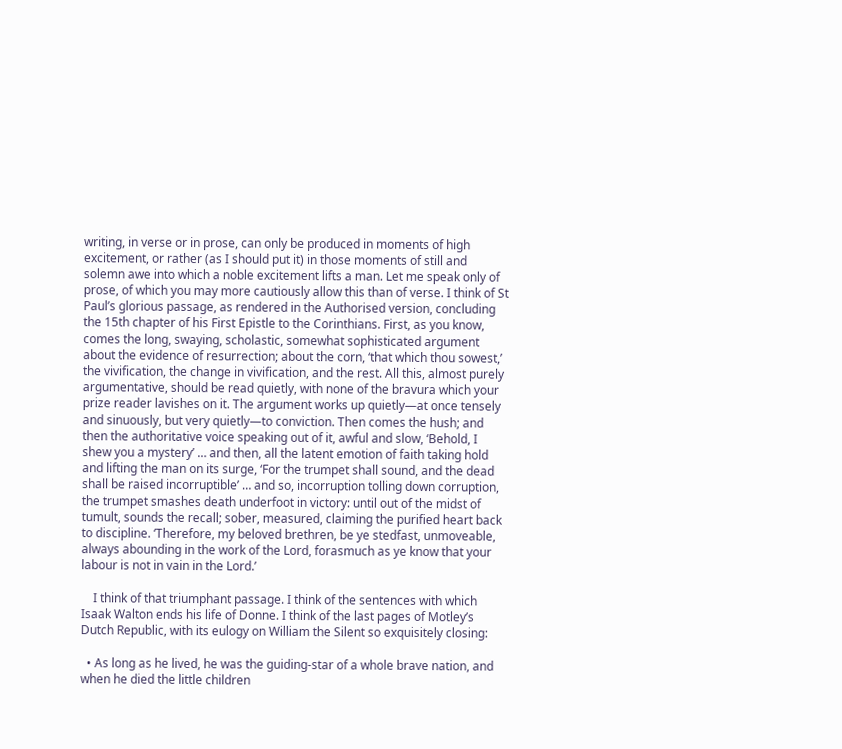writing, in verse or in prose, can only be produced in moments of high excitement, or rather (as I should put it) in those moments of still and solemn awe into which a noble excitement lifts a man. Let me speak only of prose, of which you may more cautiously allow this than of verse. I think of St Paul’s glorious passage, as rendered in the Authorised version, concluding the 15th chapter of his First Epistle to the Corinthians. First, as you know, comes the long, swaying, scholastic, somewhat sophisticated argument about the evidence of resurrection; about the corn, ‘that which thou sowest,’ the vivification, the change in vivification, and the rest. All this, almost purely argumentative, should be read quietly, with none of the bravura which your prize reader lavishes on it. The argument works up quietly—at once tensely and sinuously, but very quietly—to conviction. Then comes the hush; and then the authoritative voice speaking out of it, awful and slow, ‘Behold, I shew you a mystery’ … and then, all the latent emotion of faith taking hold and lifting the man on its surge, ‘For the trumpet shall sound, and the dead shall be raised incorruptible’ … and so, incorruption tolling down corruption, the trumpet smashes death underfoot in victory: until out of the midst of tumult, sounds the recall; sober, measured, claiming the purified heart back to discipline. ‘Therefore, my beloved brethren, be ye stedfast, unmoveable, always abounding in the work of the Lord, forasmuch as ye know that your labour is not in vain in the Lord.’

    I think of that triumphant passage. I think of the sentences with which Isaak Walton ends his life of Donne. I think of the last pages of Motley’s Dutch Republic, with its eulogy on William the Silent so exquisitely closing:

  • As long as he lived, he was the guiding-star of a whole brave nation, and when he died the little children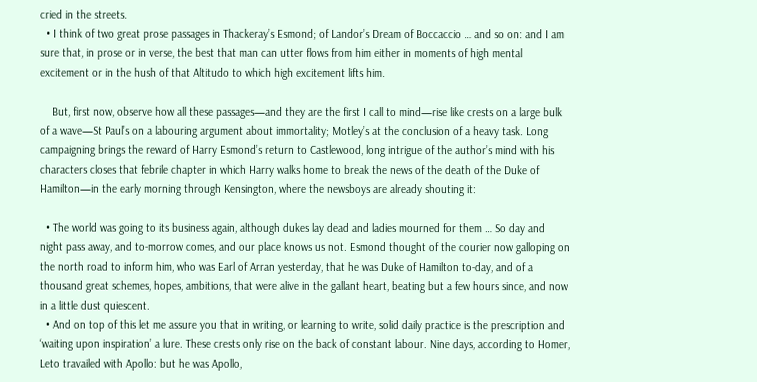cried in the streets.
  • I think of two great prose passages in Thackeray’s Esmond; of Landor’s Dream of Boccaccio … and so on: and I am sure that, in prose or in verse, the best that man can utter flows from him either in moments of high mental excitement or in the hush of that Altitudo to which high excitement lifts him.

    But, first now, observe how all these passages—and they are the first I call to mind—rise like crests on a large bulk of a wave—St Paul’s on a labouring argument about immortality; Motley’s at the conclusion of a heavy task. Long campaigning brings the reward of Harry Esmond’s return to Castlewood, long intrigue of the author’s mind with his characters closes that febrile chapter in which Harry walks home to break the news of the death of the Duke of Hamilton—in the early morning through Kensington, where the newsboys are already shouting it:

  • The world was going to its business again, although dukes lay dead and ladies mourned for them … So day and night pass away, and to-morrow comes, and our place knows us not. Esmond thought of the courier now galloping on the north road to inform him, who was Earl of Arran yesterday, that he was Duke of Hamilton to-day, and of a thousand great schemes, hopes, ambitions, that were alive in the gallant heart, beating but a few hours since, and now in a little dust quiescent.
  • And on top of this let me assure you that in writing, or learning to write, solid daily practice is the prescription and ‘waiting upon inspiration’ a lure. These crests only rise on the back of constant labour. Nine days, according to Homer, Leto travailed with Apollo: but he was Apollo,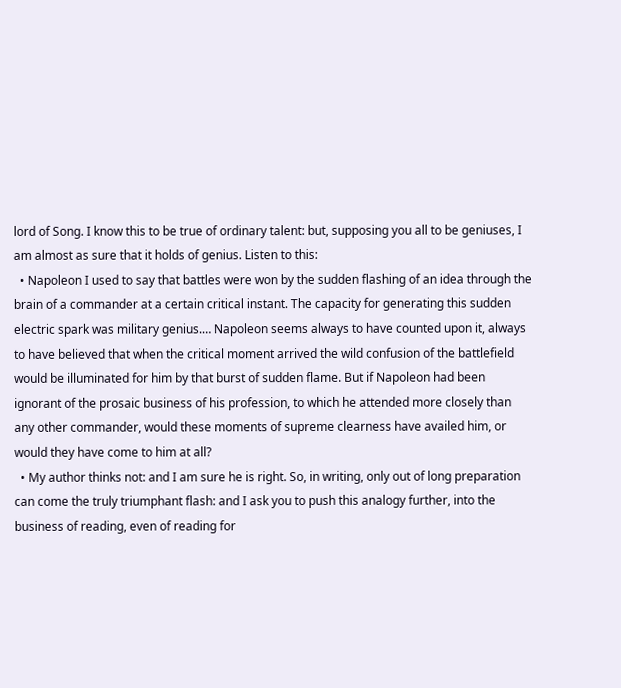lord of Song. I know this to be true of ordinary talent: but, supposing you all to be geniuses, I am almost as sure that it holds of genius. Listen to this:
  • Napoleon I used to say that battles were won by the sudden flashing of an idea through the brain of a commander at a certain critical instant. The capacity for generating this sudden electric spark was military genius.… Napoleon seems always to have counted upon it, always to have believed that when the critical moment arrived the wild confusion of the battlefield would be illuminated for him by that burst of sudden flame. But if Napoleon had been ignorant of the prosaic business of his profession, to which he attended more closely than any other commander, would these moments of supreme clearness have availed him, or would they have come to him at all?
  • My author thinks not: and I am sure he is right. So, in writing, only out of long preparation can come the truly triumphant flash: and I ask you to push this analogy further, into the business of reading, even of reading for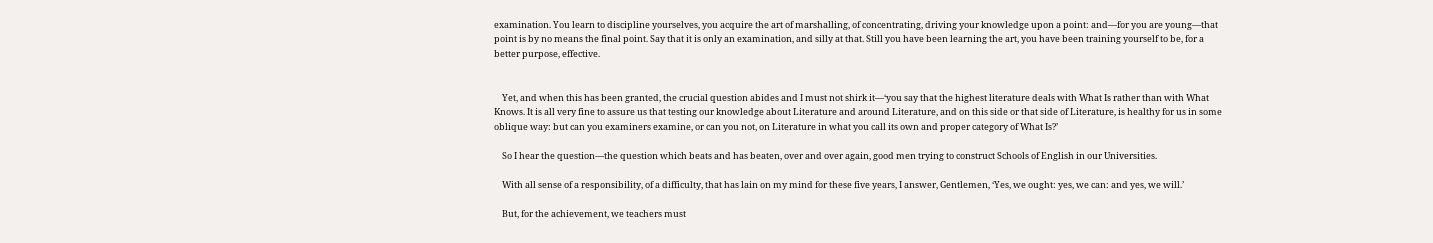examination. You learn to discipline yourselves, you acquire the art of marshalling, of concentrating, driving your knowledge upon a point: and—for you are young—that point is by no means the final point. Say that it is only an examination, and silly at that. Still you have been learning the art, you have been training yourself to be, for a better purpose, effective.


    Yet, and when this has been granted, the crucial question abides and I must not shirk it—‘you say that the highest literature deals with What Is rather than with What Knows. It is all very fine to assure us that testing our knowledge about Literature and around Literature, and on this side or that side of Literature, is healthy for us in some oblique way: but can you examiners examine, or can you not, on Literature in what you call its own and proper category of What Is?’

    So I hear the question—the question which beats and has beaten, over and over again, good men trying to construct Schools of English in our Universities.

    With all sense of a responsibility, of a difficulty, that has lain on my mind for these five years, I answer, Gentlemen, ‘Yes, we ought: yes, we can: and yes, we will.’

    But, for the achievement, we teachers must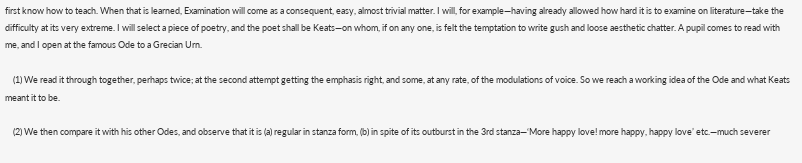first know how to teach. When that is learned, Examination will come as a consequent, easy, almost trivial matter. I will, for example—having already allowed how hard it is to examine on literature—take the difficulty at its very extreme. I will select a piece of poetry, and the poet shall be Keats—on whom, if on any one, is felt the temptation to write gush and loose aesthetic chatter. A pupil comes to read with me, and I open at the famous Ode to a Grecian Urn.

    (1) We read it through together, perhaps twice; at the second attempt getting the emphasis right, and some, at any rate, of the modulations of voice. So we reach a working idea of the Ode and what Keats meant it to be.

    (2) We then compare it with his other Odes, and observe that it is (a) regular in stanza form, (b) in spite of its outburst in the 3rd stanza—‘More happy love! more happy, happy love’ etc.—much severer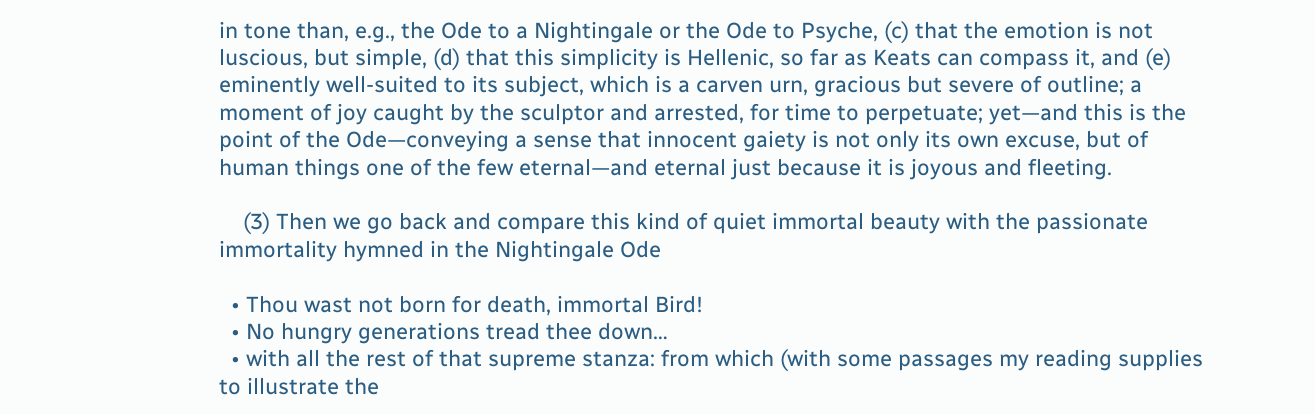in tone than, e.g., the Ode to a Nightingale or the Ode to Psyche, (c) that the emotion is not luscious, but simple, (d) that this simplicity is Hellenic, so far as Keats can compass it, and (e) eminently well-suited to its subject, which is a carven urn, gracious but severe of outline; a moment of joy caught by the sculptor and arrested, for time to perpetuate; yet—and this is the point of the Ode—conveying a sense that innocent gaiety is not only its own excuse, but of human things one of the few eternal—and eternal just because it is joyous and fleeting.

    (3) Then we go back and compare this kind of quiet immortal beauty with the passionate immortality hymned in the Nightingale Ode

  • Thou wast not born for death, immortal Bird!
  • No hungry generations tread thee down…
  • with all the rest of that supreme stanza: from which (with some passages my reading supplies to illustrate the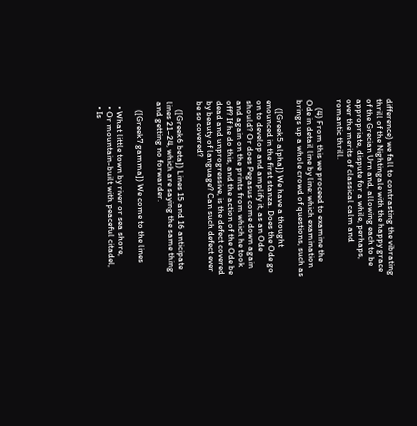difference) we fall to contrasting the vibrating thrill of the Nightingale with the happy grace of the Grecian Urn and, allowing each to be appropriate, dispute for a while, perhaps, over the merits of classical calm and romantic thrill.

    (4) From this we proceed to examine the Ode in detail line by line: which examination brings up a whole crowd of questions, such as

    ([Greek5 alpha]) We have a thought enounced in the first stanza. Does the Ode go on to develop and amplify it, as an Ode should? Or does Pegasus come down again and again on the prints from which he took off? If he do this, and the action of the Ode be dead and unprogressive, is the defect covered by beauty of language? Can such defect ever be so covered?

    ([Greek6 beta]) Lines 15 and 16 anticipate lines 21–24, which are saying the same thing and getting no forwarder.

    ([Greek7 gamma]) We come to the lines

  • What little town by river or sea shore,
  • Or mountain-built with peaceful citadel,
  • Is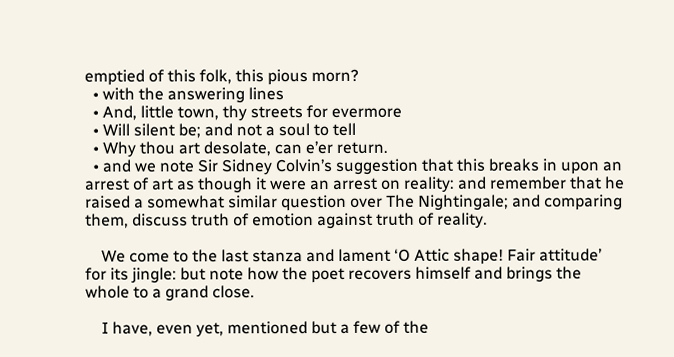emptied of this folk, this pious morn?
  • with the answering lines
  • And, little town, thy streets for evermore
  • Will silent be; and not a soul to tell
  • Why thou art desolate, can e’er return.
  • and we note Sir Sidney Colvin’s suggestion that this breaks in upon an arrest of art as though it were an arrest on reality: and remember that he raised a somewhat similar question over The Nightingale; and comparing them, discuss truth of emotion against truth of reality.

    We come to the last stanza and lament ‘O Attic shape! Fair attitude’ for its jingle: but note how the poet recovers himself and brings the whole to a grand close.

    I have, even yet, mentioned but a few of the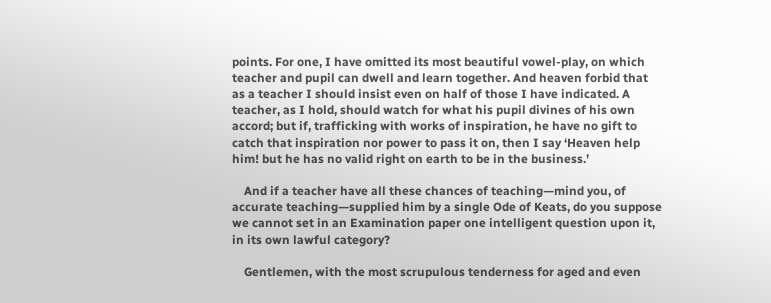points. For one, I have omitted its most beautiful vowel-play, on which teacher and pupil can dwell and learn together. And heaven forbid that as a teacher I should insist even on half of those I have indicated. A teacher, as I hold, should watch for what his pupil divines of his own accord; but if, trafficking with works of inspiration, he have no gift to catch that inspiration nor power to pass it on, then I say ‘Heaven help him! but he has no valid right on earth to be in the business.’

    And if a teacher have all these chances of teaching—mind you, of accurate teaching—supplied him by a single Ode of Keats, do you suppose we cannot set in an Examination paper one intelligent question upon it, in its own lawful category?

    Gentlemen, with the most scrupulous tenderness for aged and even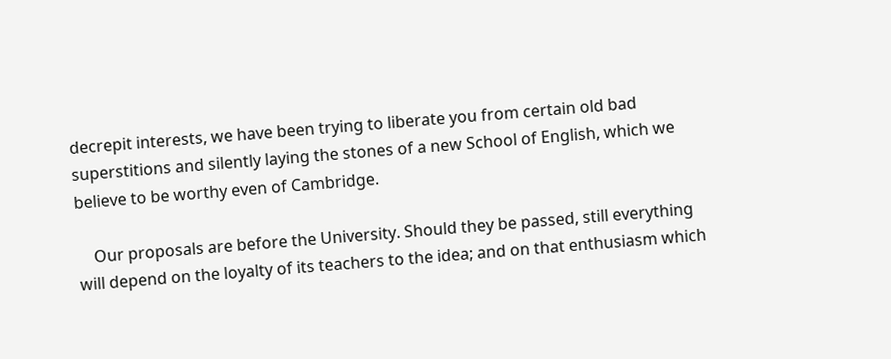decrepit interests, we have been trying to liberate you from certain old bad superstitions and silently laying the stones of a new School of English, which we believe to be worthy even of Cambridge.

    Our proposals are before the University. Should they be passed, still everything will depend on the loyalty of its teachers to the idea; and on that enthusiasm which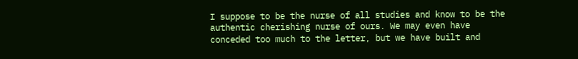I suppose to be the nurse of all studies and know to be the authentic cherishing nurse of ours. We may even have conceded too much to the letter, but we have built and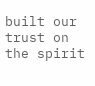built our trust on the spirit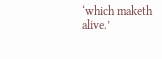‘which maketh alive.’